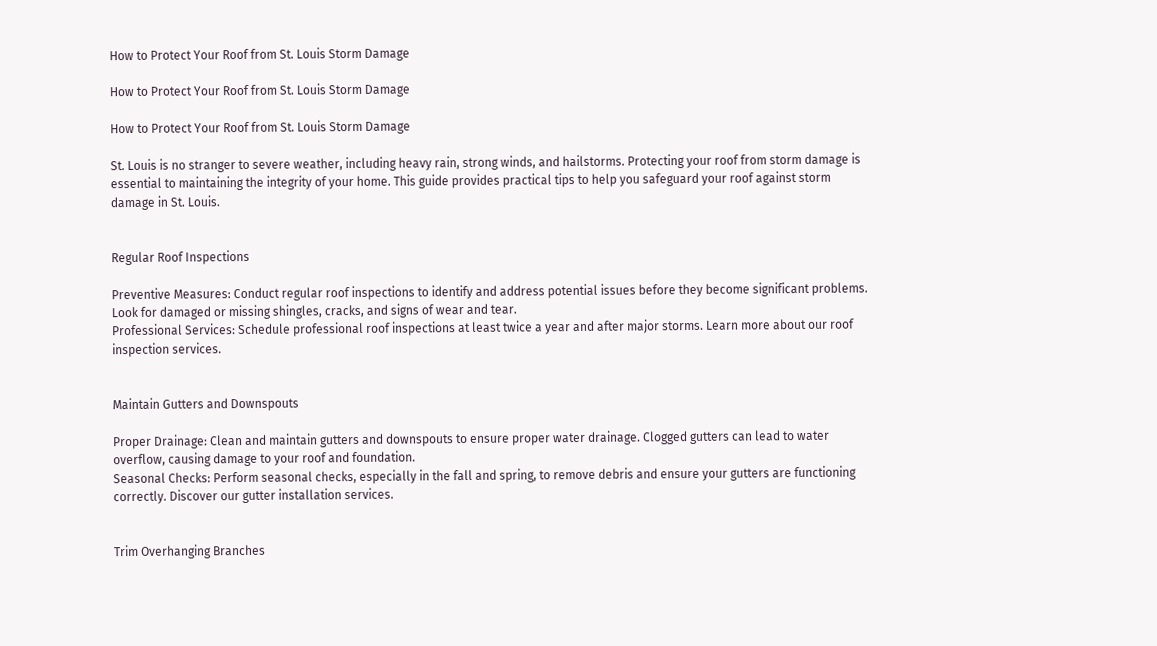How to Protect Your Roof from St. Louis Storm Damage

How to Protect Your Roof from St. Louis Storm Damage

How to Protect Your Roof from St. Louis Storm Damage

St. Louis is no stranger to severe weather, including heavy rain, strong winds, and hailstorms. Protecting your roof from storm damage is essential to maintaining the integrity of your home. This guide provides practical tips to help you safeguard your roof against storm damage in St. Louis.


Regular Roof Inspections

Preventive Measures: Conduct regular roof inspections to identify and address potential issues before they become significant problems. Look for damaged or missing shingles, cracks, and signs of wear and tear.
Professional Services: Schedule professional roof inspections at least twice a year and after major storms. Learn more about our roof inspection services.


Maintain Gutters and Downspouts

Proper Drainage: Clean and maintain gutters and downspouts to ensure proper water drainage. Clogged gutters can lead to water overflow, causing damage to your roof and foundation.
Seasonal Checks: Perform seasonal checks, especially in the fall and spring, to remove debris and ensure your gutters are functioning correctly. Discover our gutter installation services.


Trim Overhanging Branches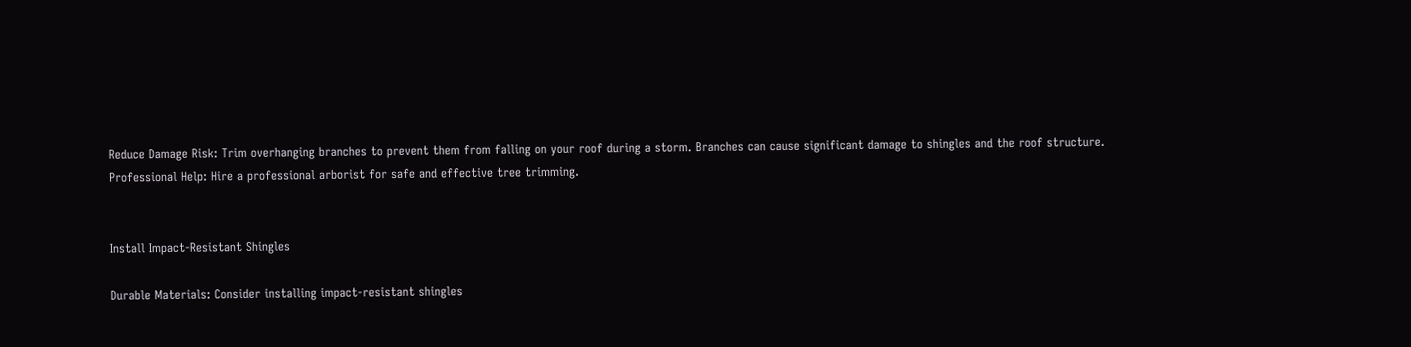Reduce Damage Risk: Trim overhanging branches to prevent them from falling on your roof during a storm. Branches can cause significant damage to shingles and the roof structure.
Professional Help: Hire a professional arborist for safe and effective tree trimming.


Install Impact-Resistant Shingles

Durable Materials: Consider installing impact-resistant shingles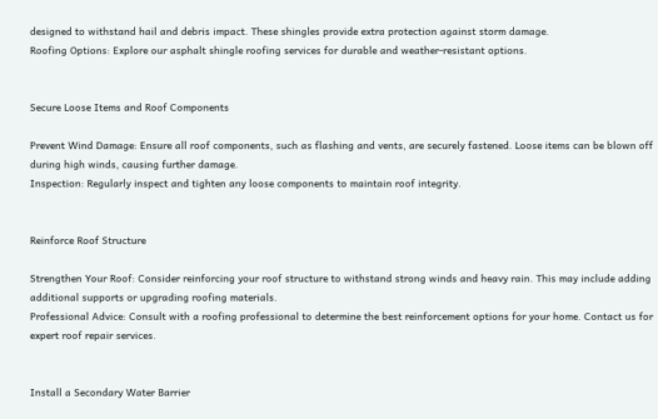designed to withstand hail and debris impact. These shingles provide extra protection against storm damage.
Roofing Options: Explore our asphalt shingle roofing services for durable and weather-resistant options.


Secure Loose Items and Roof Components

Prevent Wind Damage: Ensure all roof components, such as flashing and vents, are securely fastened. Loose items can be blown off during high winds, causing further damage.
Inspection: Regularly inspect and tighten any loose components to maintain roof integrity.


Reinforce Roof Structure

Strengthen Your Roof: Consider reinforcing your roof structure to withstand strong winds and heavy rain. This may include adding additional supports or upgrading roofing materials.
Professional Advice: Consult with a roofing professional to determine the best reinforcement options for your home. Contact us for expert roof repair services.


Install a Secondary Water Barrier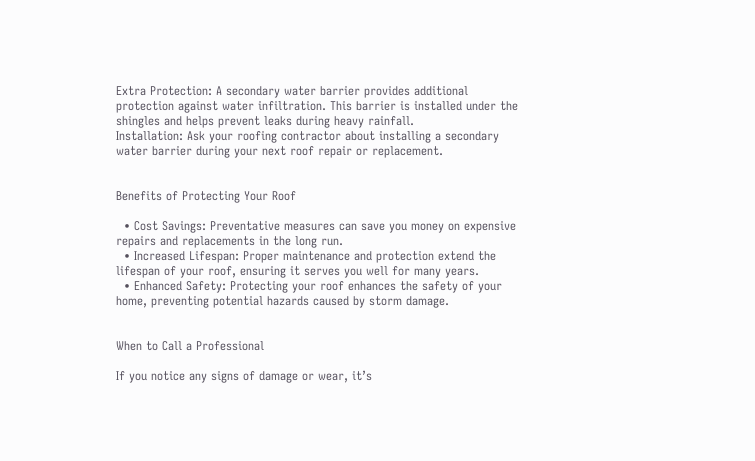Extra Protection: A secondary water barrier provides additional protection against water infiltration. This barrier is installed under the shingles and helps prevent leaks during heavy rainfall.
Installation: Ask your roofing contractor about installing a secondary water barrier during your next roof repair or replacement.


Benefits of Protecting Your Roof

  • Cost Savings: Preventative measures can save you money on expensive repairs and replacements in the long run.
  • Increased Lifespan: Proper maintenance and protection extend the lifespan of your roof, ensuring it serves you well for many years.
  • Enhanced Safety: Protecting your roof enhances the safety of your home, preventing potential hazards caused by storm damage.


When to Call a Professional

If you notice any signs of damage or wear, it’s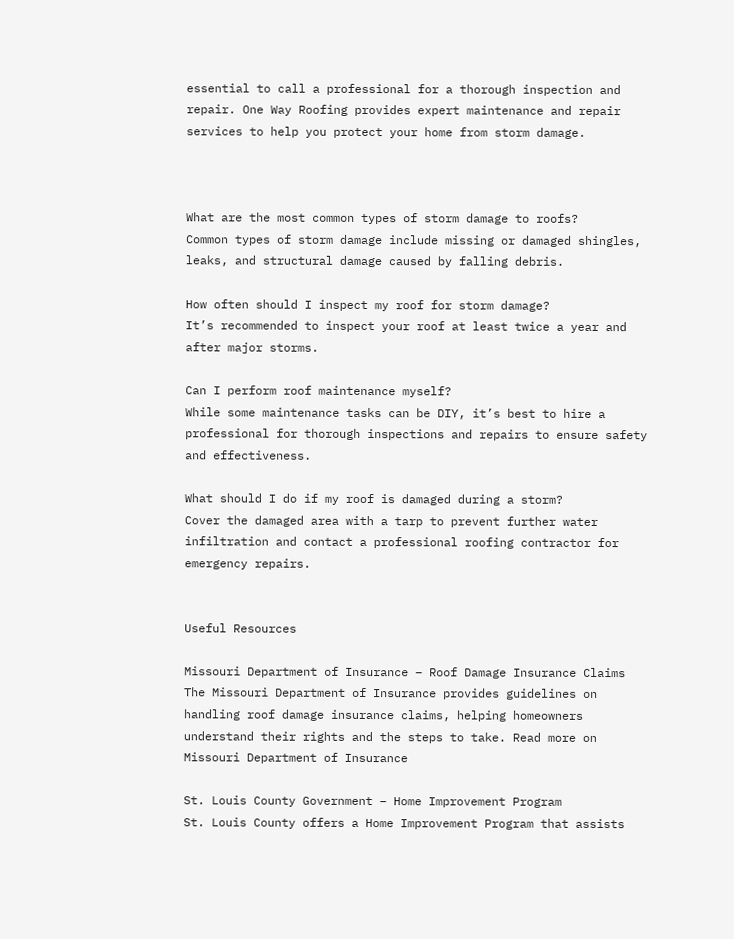essential to call a professional for a thorough inspection and repair. One Way Roofing provides expert maintenance and repair services to help you protect your home from storm damage.



What are the most common types of storm damage to roofs?
Common types of storm damage include missing or damaged shingles, leaks, and structural damage caused by falling debris.

How often should I inspect my roof for storm damage?
It’s recommended to inspect your roof at least twice a year and after major storms.

Can I perform roof maintenance myself?
While some maintenance tasks can be DIY, it’s best to hire a professional for thorough inspections and repairs to ensure safety and effectiveness.

What should I do if my roof is damaged during a storm?
Cover the damaged area with a tarp to prevent further water infiltration and contact a professional roofing contractor for emergency repairs.


Useful Resources

Missouri Department of Insurance – Roof Damage Insurance Claims
The Missouri Department of Insurance provides guidelines on handling roof damage insurance claims, helping homeowners understand their rights and the steps to take. Read more on Missouri Department of Insurance

St. Louis County Government – Home Improvement Program
St. Louis County offers a Home Improvement Program that assists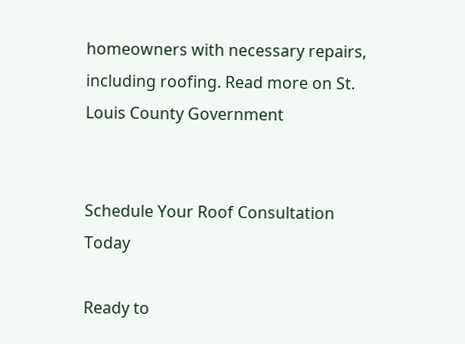homeowners with necessary repairs, including roofing. Read more on St. Louis County Government


Schedule Your Roof Consultation Today

Ready to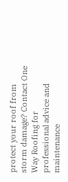protect your roof from storm damage? Contact One Way Roofing for professional advice and maintenance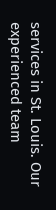services in St. Louis. Our experienced team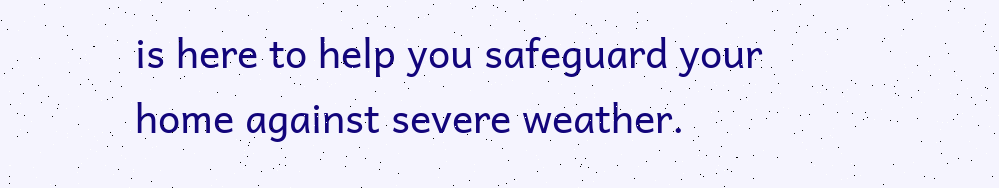is here to help you safeguard your home against severe weather.